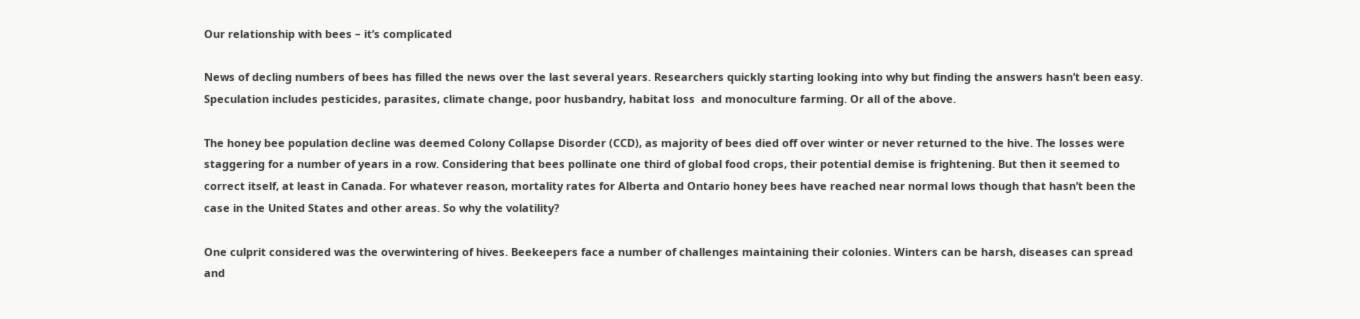Our relationship with bees – it’s complicated

News of decling numbers of bees has filled the news over the last several years. Researchers quickly starting looking into why but finding the answers hasn’t been easy. Speculation includes pesticides, parasites, climate change, poor husbandry, habitat loss  and monoculture farming. Or all of the above.

The honey bee population decline was deemed Colony Collapse Disorder (CCD), as majority of bees died off over winter or never returned to the hive. The losses were staggering for a number of years in a row. Considering that bees pollinate one third of global food crops, their potential demise is frightening. But then it seemed to correct itself, at least in Canada. For whatever reason, mortality rates for Alberta and Ontario honey bees have reached near normal lows though that hasn’t been the case in the United States and other areas. So why the volatility?

One culprit considered was the overwintering of hives. Beekeepers face a number of challenges maintaining their colonies. Winters can be harsh, diseases can spread and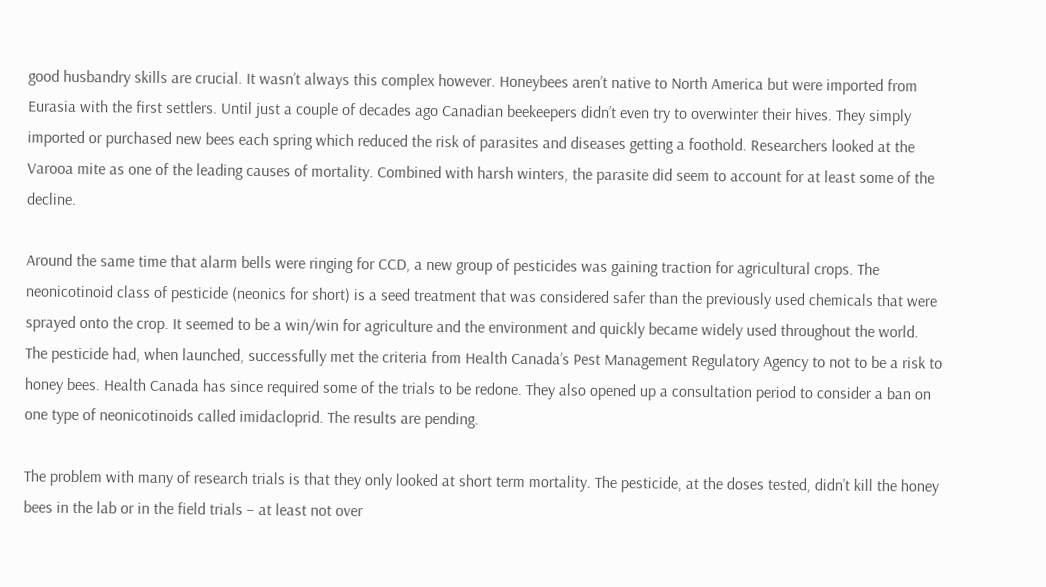good husbandry skills are crucial. It wasn’t always this complex however. Honeybees aren’t native to North America but were imported from Eurasia with the first settlers. Until just a couple of decades ago Canadian beekeepers didn’t even try to overwinter their hives. They simply imported or purchased new bees each spring which reduced the risk of parasites and diseases getting a foothold. Researchers looked at the Varooa mite as one of the leading causes of mortality. Combined with harsh winters, the parasite did seem to account for at least some of the decline.

Around the same time that alarm bells were ringing for CCD, a new group of pesticides was gaining traction for agricultural crops. The neonicotinoid class of pesticide (neonics for short) is a seed treatment that was considered safer than the previously used chemicals that were sprayed onto the crop. It seemed to be a win/win for agriculture and the environment and quickly became widely used throughout the world. The pesticide had, when launched, successfully met the criteria from Health Canada’s Pest Management Regulatory Agency to not to be a risk to honey bees. Health Canada has since required some of the trials to be redone. They also opened up a consultation period to consider a ban on one type of neonicotinoids called imidacloprid. The results are pending.

The problem with many of research trials is that they only looked at short term mortality. The pesticide, at the doses tested, didn’t kill the honey bees in the lab or in the field trials – at least not over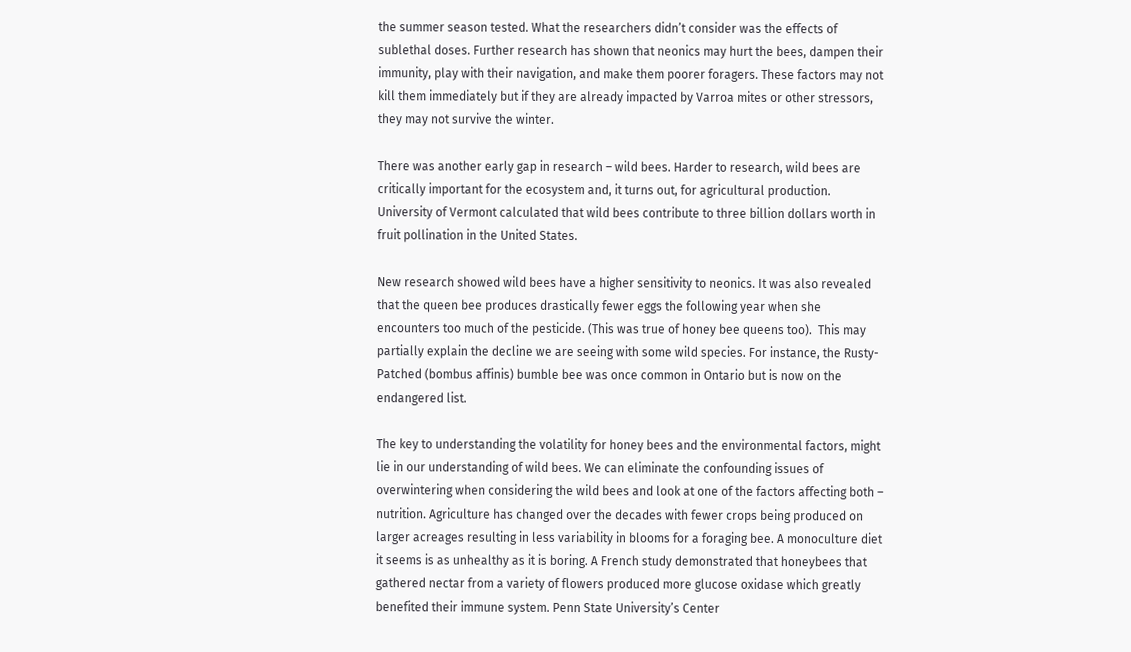the summer season tested. What the researchers didn’t consider was the effects of sublethal doses. Further research has shown that neonics may hurt the bees, dampen their immunity, play with their navigation, and make them poorer foragers. These factors may not kill them immediately but if they are already impacted by Varroa mites or other stressors, they may not survive the winter.

There was another early gap in research – wild bees. Harder to research, wild bees are critically important for the ecosystem and, it turns out, for agricultural production. University of Vermont calculated that wild bees contribute to three billion dollars worth in fruit pollination in the United States.

New research showed wild bees have a higher sensitivity to neonics. It was also revealed that the queen bee produces drastically fewer eggs the following year when she encounters too much of the pesticide. (This was true of honey bee queens too).  This may partially explain the decline we are seeing with some wild species. For instance, the Rusty-Patched (bombus affinis) bumble bee was once common in Ontario but is now on the endangered list.

The key to understanding the volatility for honey bees and the environmental factors, might lie in our understanding of wild bees. We can eliminate the confounding issues of overwintering when considering the wild bees and look at one of the factors affecting both – nutrition. Agriculture has changed over the decades with fewer crops being produced on larger acreages resulting in less variability in blooms for a foraging bee. A monoculture diet it seems is as unhealthy as it is boring. A French study demonstrated that honeybees that gathered nectar from a variety of flowers produced more glucose oxidase which greatly benefited their immune system. Penn State University’s Center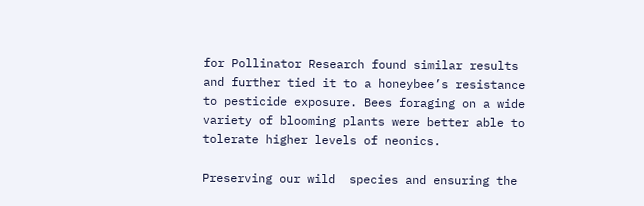for Pollinator Research found similar results and further tied it to a honeybee’s resistance to pesticide exposure. Bees foraging on a wide variety of blooming plants were better able to tolerate higher levels of neonics.

Preserving our wild  species and ensuring the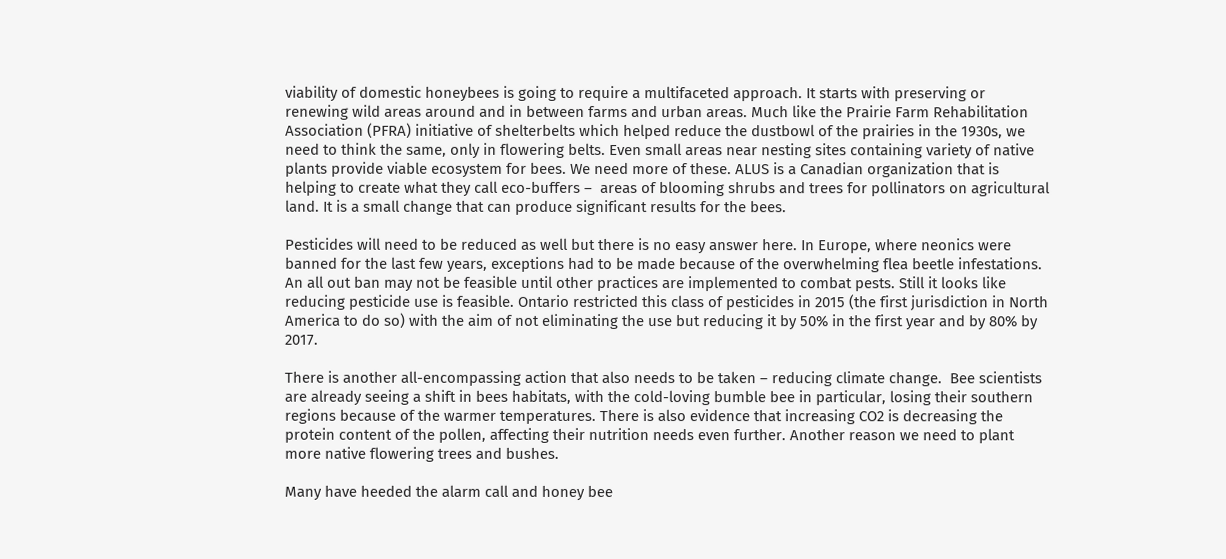viability of domestic honeybees is going to require a multifaceted approach. It starts with preserving or renewing wild areas around and in between farms and urban areas. Much like the Prairie Farm Rehabilitation Association (PFRA) initiative of shelterbelts which helped reduce the dustbowl of the prairies in the 1930s, we need to think the same, only in flowering belts. Even small areas near nesting sites containing variety of native plants provide viable ecosystem for bees. We need more of these. ALUS is a Canadian organization that is helping to create what they call eco-buffers –  areas of blooming shrubs and trees for pollinators on agricultural land. It is a small change that can produce significant results for the bees.

Pesticides will need to be reduced as well but there is no easy answer here. In Europe, where neonics were banned for the last few years, exceptions had to be made because of the overwhelming flea beetle infestations. An all out ban may not be feasible until other practices are implemented to combat pests. Still it looks like reducing pesticide use is feasible. Ontario restricted this class of pesticides in 2015 (the first jurisdiction in North America to do so) with the aim of not eliminating the use but reducing it by 50% in the first year and by 80% by 2017.

There is another all-encompassing action that also needs to be taken – reducing climate change.  Bee scientists are already seeing a shift in bees habitats, with the cold-loving bumble bee in particular, losing their southern regions because of the warmer temperatures. There is also evidence that increasing CO2 is decreasing the protein content of the pollen, affecting their nutrition needs even further. Another reason we need to plant more native flowering trees and bushes.

Many have heeded the alarm call and honey bee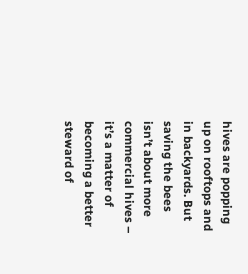hives are popping up on rooftops and in backyards. But saving the bees isn’t about more commercial hives – it’s a matter of becoming a better steward of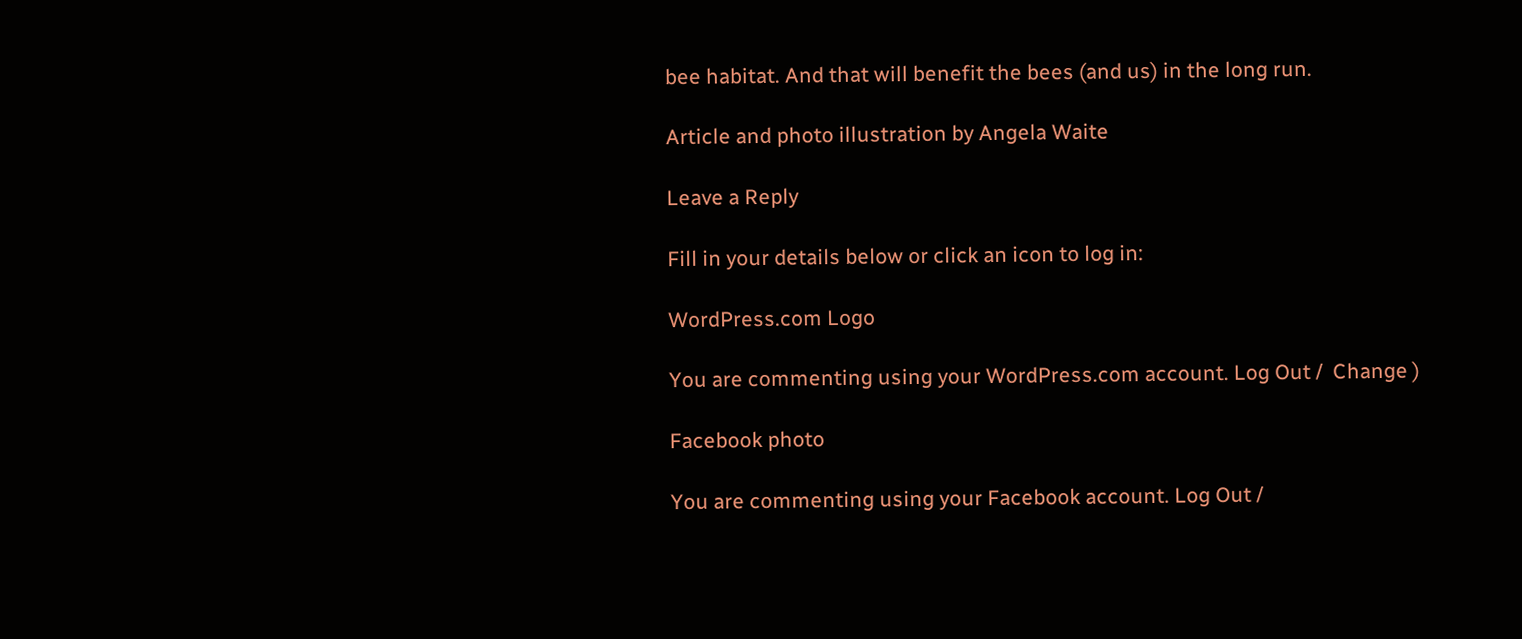bee habitat. And that will benefit the bees (and us) in the long run.

Article and photo illustration by Angela Waite

Leave a Reply

Fill in your details below or click an icon to log in:

WordPress.com Logo

You are commenting using your WordPress.com account. Log Out /  Change )

Facebook photo

You are commenting using your Facebook account. Log Out /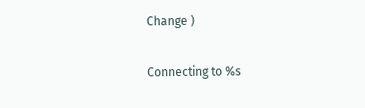Change )

Connecting to %s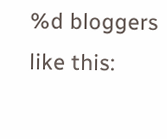%d bloggers like this: